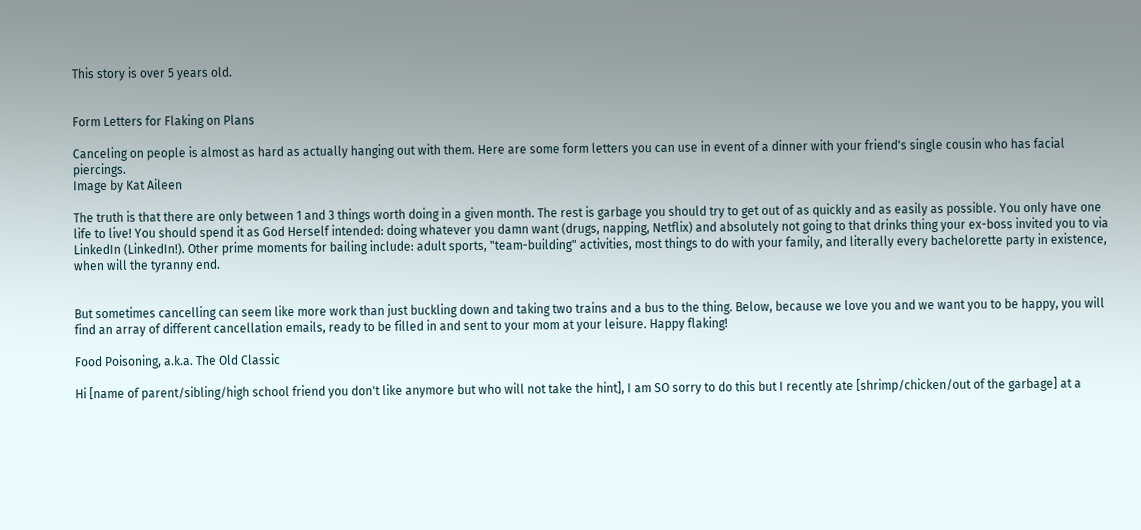This story is over 5 years old.


Form Letters for Flaking on Plans

Canceling on people is almost as hard as actually hanging out with them. Here are some form letters you can use in event of a dinner with your friend's single cousin who has facial piercings.
Image by Kat Aileen

The truth is that there are only between 1 and 3 things worth doing in a given month. The rest is garbage you should try to get out of as quickly and as easily as possible. You only have one life to live! You should spend it as God Herself intended: doing whatever you damn want (drugs, napping, Netflix) and absolutely not going to that drinks thing your ex-boss invited you to via LinkedIn (LinkedIn!). Other prime moments for bailing include: adult sports, "team-building" activities, most things to do with your family, and literally every bachelorette party in existence, when will the tyranny end.


But sometimes cancelling can seem like more work than just buckling down and taking two trains and a bus to the thing. Below, because we love you and we want you to be happy, you will find an array of different cancellation emails, ready to be filled in and sent to your mom at your leisure. Happy flaking!

Food Poisoning, a.k.a. The Old Classic

Hi [name of parent/sibling/high school friend you don't like anymore but who will not take the hint], I am SO sorry to do this but I recently ate [shrimp/chicken/out of the garbage] at a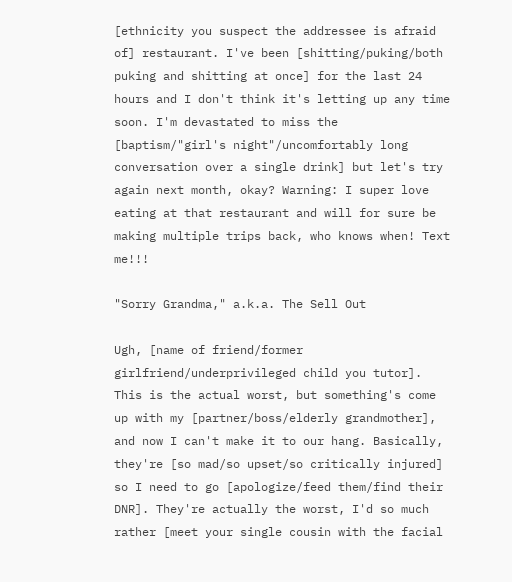[ethnicity you suspect the addressee is afraid of] restaurant. I've been [shitting/puking/both puking and shitting at once] for the last 24 hours and I don't think it's letting up any time soon. I'm devastated to miss the [baptism/"girl's night"/uncomfortably long conversation over a single drink] but let's try again next month, okay? Warning: I super love eating at that restaurant and will for sure be making multiple trips back, who knows when! Text me!!!

"Sorry Grandma," a.k.a. The Sell Out

Ugh, [name of friend/former girlfriend/underprivileged child you tutor]. This is the actual worst, but something's come up with my [partner/boss/elderly grandmother], and now I can't make it to our hang. Basically, they're [so mad/so upset/so critically injured] so I need to go [apologize/feed them/find their DNR]. They're actually the worst, I'd so much rather [meet your single cousin with the facial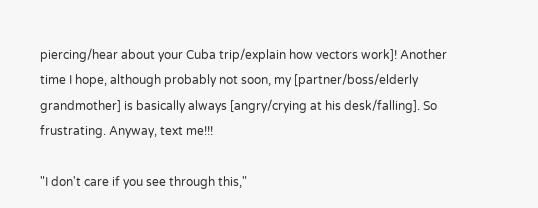piercing/hear about your Cuba trip/explain how vectors work]! Another time I hope, although probably not soon, my [partner/boss/elderly grandmother] is basically always [angry/crying at his desk/falling]. So frustrating. Anyway, text me!!!

"I don't care if you see through this,"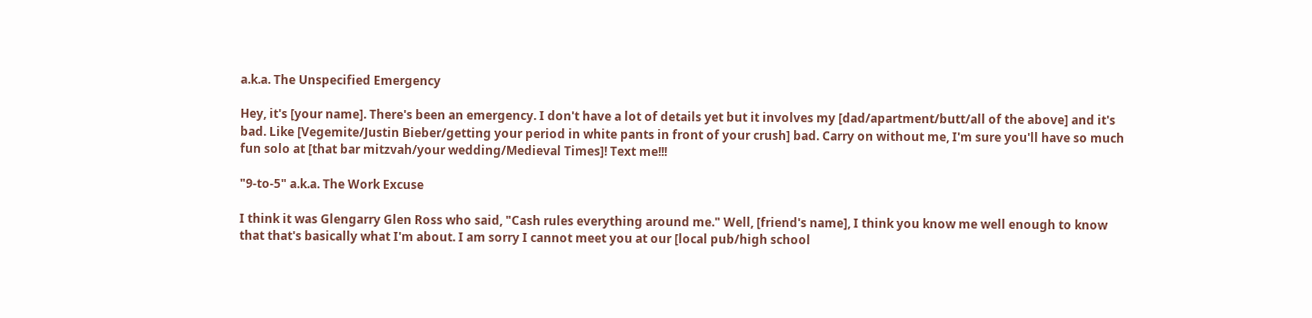a.k.a. The Unspecified Emergency

Hey, it's [your name]. There's been an emergency. I don't have a lot of details yet but it involves my [dad/apartment/butt/all of the above] and it's bad. Like [Vegemite/Justin Bieber/getting your period in white pants in front of your crush] bad. Carry on without me, I'm sure you'll have so much fun solo at [that bar mitzvah/your wedding/Medieval Times]! Text me!!!

"9-to-5" a.k.a. The Work Excuse

I think it was Glengarry Glen Ross who said, "Cash rules everything around me." Well, [friend's name], I think you know me well enough to know that that's basically what I'm about. I am sorry I cannot meet you at our [local pub/high school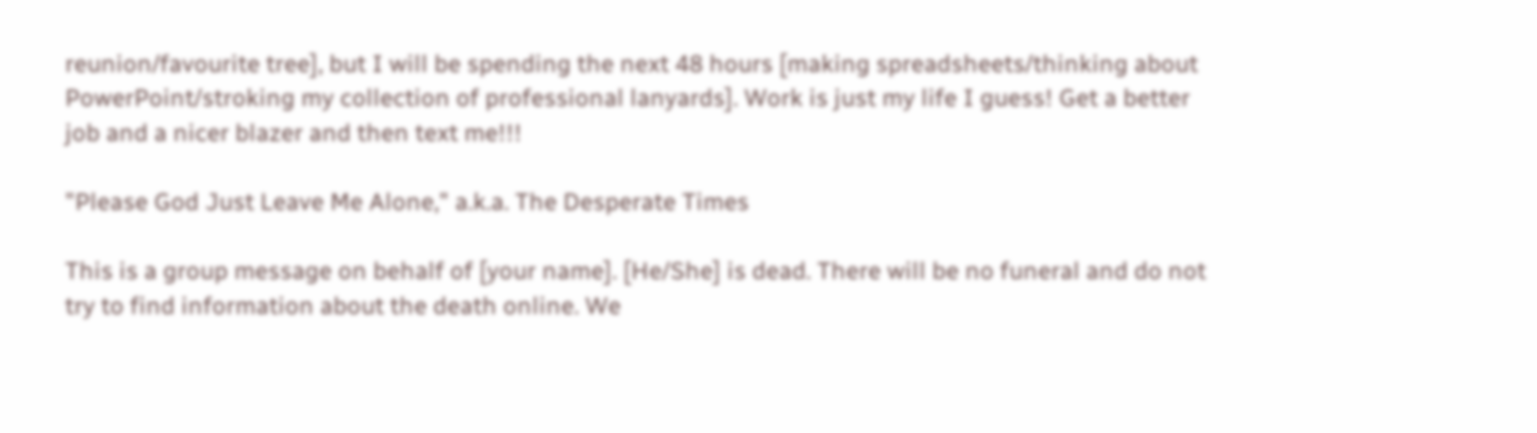reunion/favourite tree], but I will be spending the next 48 hours [making spreadsheets/thinking about PowerPoint/stroking my collection of professional lanyards]. Work is just my life I guess! Get a better job and a nicer blazer and then text me!!!

"Please God Just Leave Me Alone," a.k.a. The Desperate Times

This is a group message on behalf of [your name]. [He/She] is dead. There will be no funeral and do not try to find information about the death online. We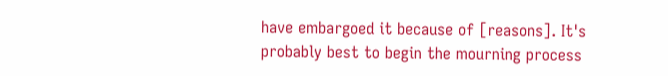have embargoed it because of [reasons]. It's probably best to begin the mourning process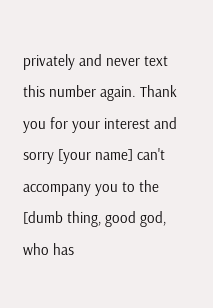privately and never text this number again. Thank you for your interest and sorry [your name] can't accompany you to the [dumb thing, good god, who has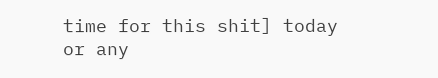time for this shit] today or any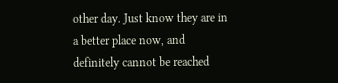other day. Just know they are in a better place now, and definitely cannot be reached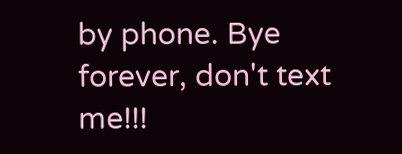by phone. Bye forever, don't text me!!!